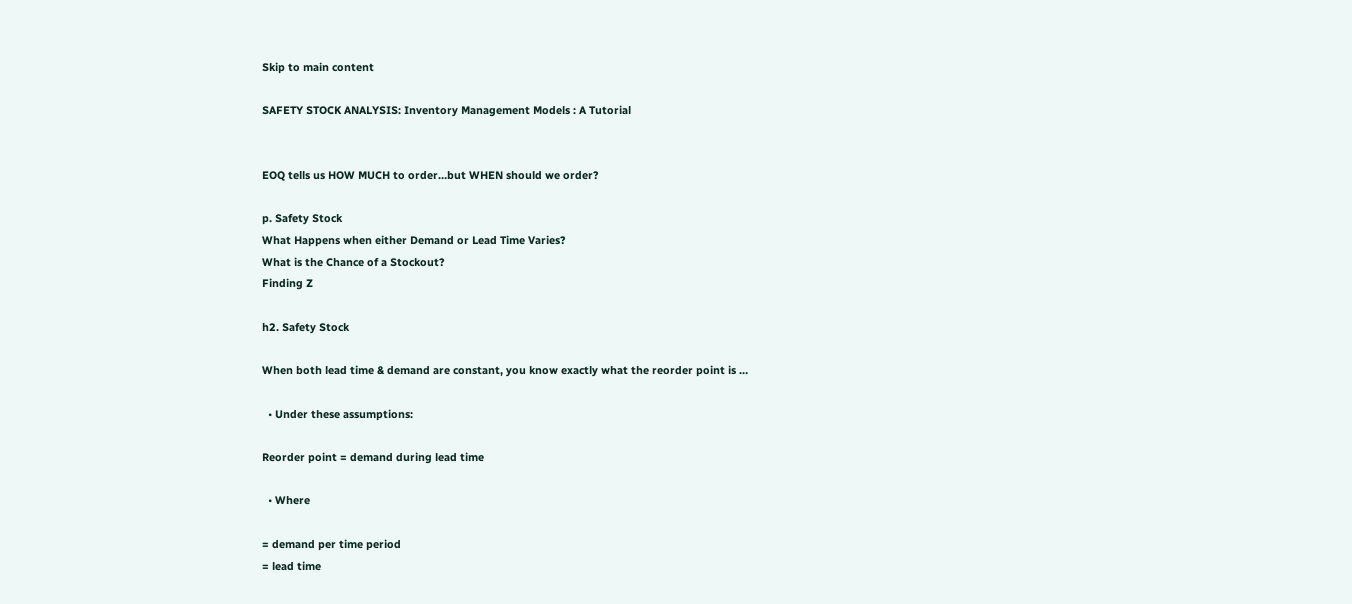Skip to main content

SAFETY STOCK ANALYSIS: Inventory Management Models : A Tutorial


EOQ tells us HOW MUCH to order…but WHEN should we order?

p. Safety Stock
What Happens when either Demand or Lead Time Varies?
What is the Chance of a Stockout?
Finding Z

h2. Safety Stock

When both lead time & demand are constant, you know exactly what the reorder point is …

  • Under these assumptions:

Reorder point = demand during lead time

  • Where

= demand per time period
= lead time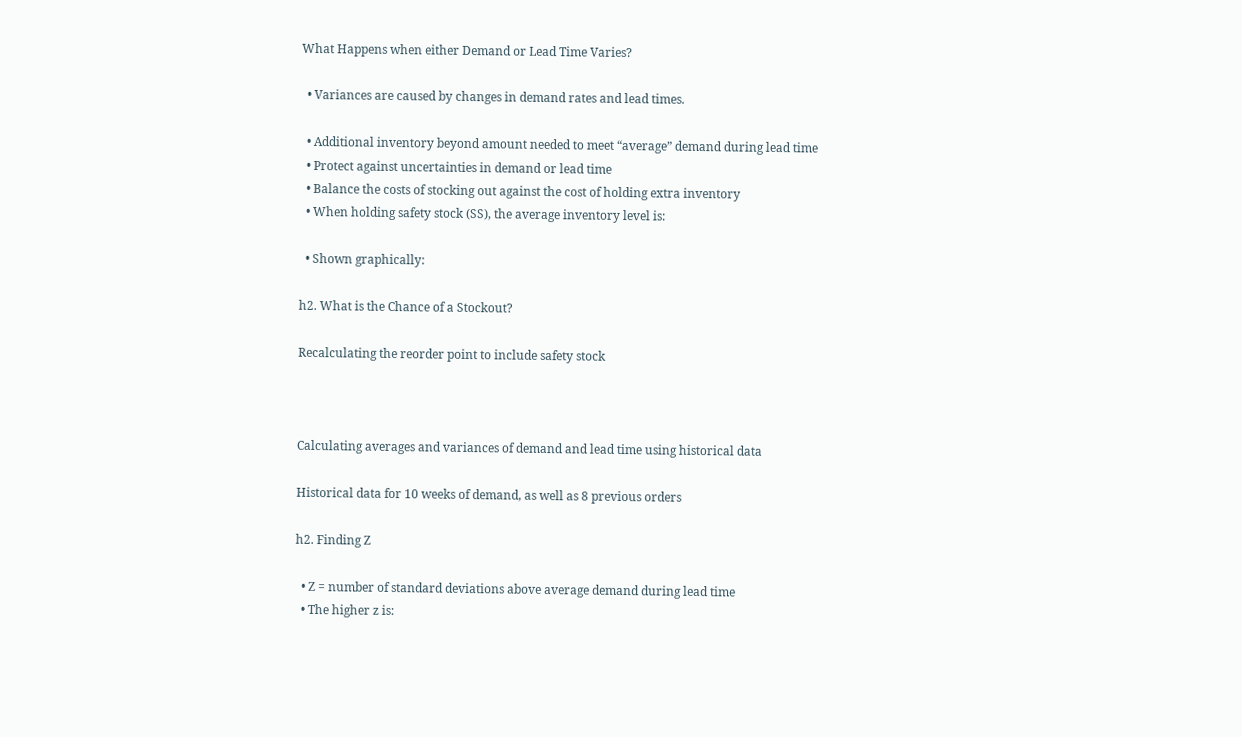What Happens when either Demand or Lead Time Varies?

  • Variances are caused by changes in demand rates and lead times.

  • Additional inventory beyond amount needed to meet “average” demand during lead time
  • Protect against uncertainties in demand or lead time
  • Balance the costs of stocking out against the cost of holding extra inventory
  • When holding safety stock (SS), the average inventory level is:

  • Shown graphically:

h2. What is the Chance of a Stockout?

Recalculating the reorder point to include safety stock



Calculating averages and variances of demand and lead time using historical data

Historical data for 10 weeks of demand, as well as 8 previous orders

h2. Finding Z

  • Z = number of standard deviations above average demand during lead time
  • The higher z is: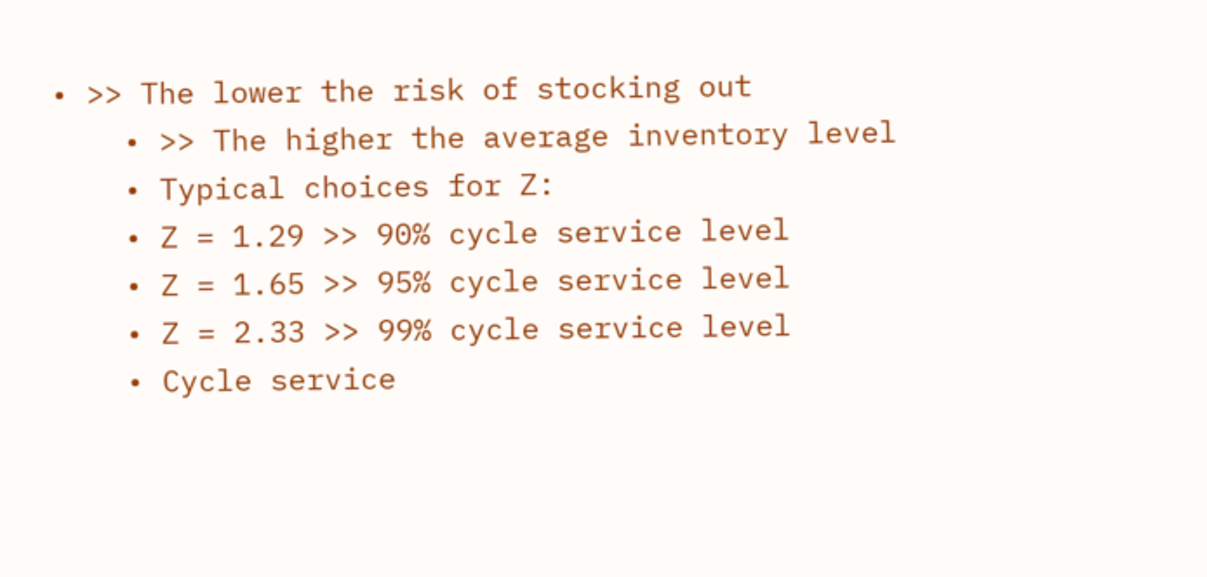• >> The lower the risk of stocking out
    • >> The higher the average inventory level
    • Typical choices for Z:
    • Z = 1.29 >> 90% cycle service level
    • Z = 1.65 >> 95% cycle service level
    • Z = 2.33 >> 99% cycle service level
    • Cycle service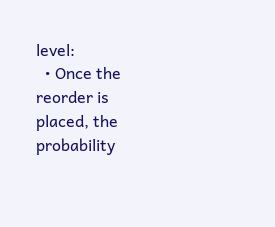level:
  • Once the reorder is placed, the probability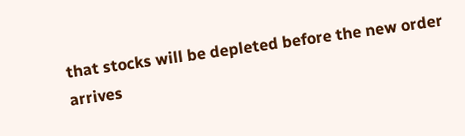that stocks will be depleted before the new order arrives